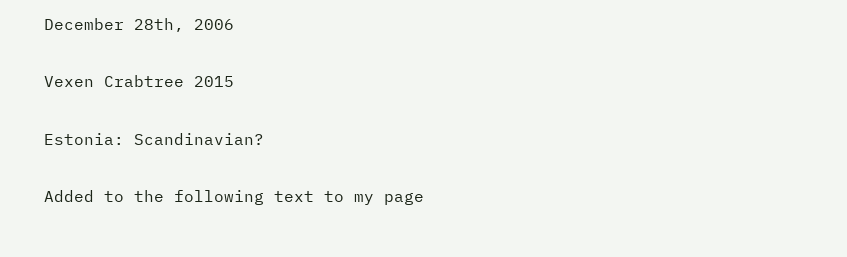December 28th, 2006

Vexen Crabtree 2015

Estonia: Scandinavian?

Added to the following text to my page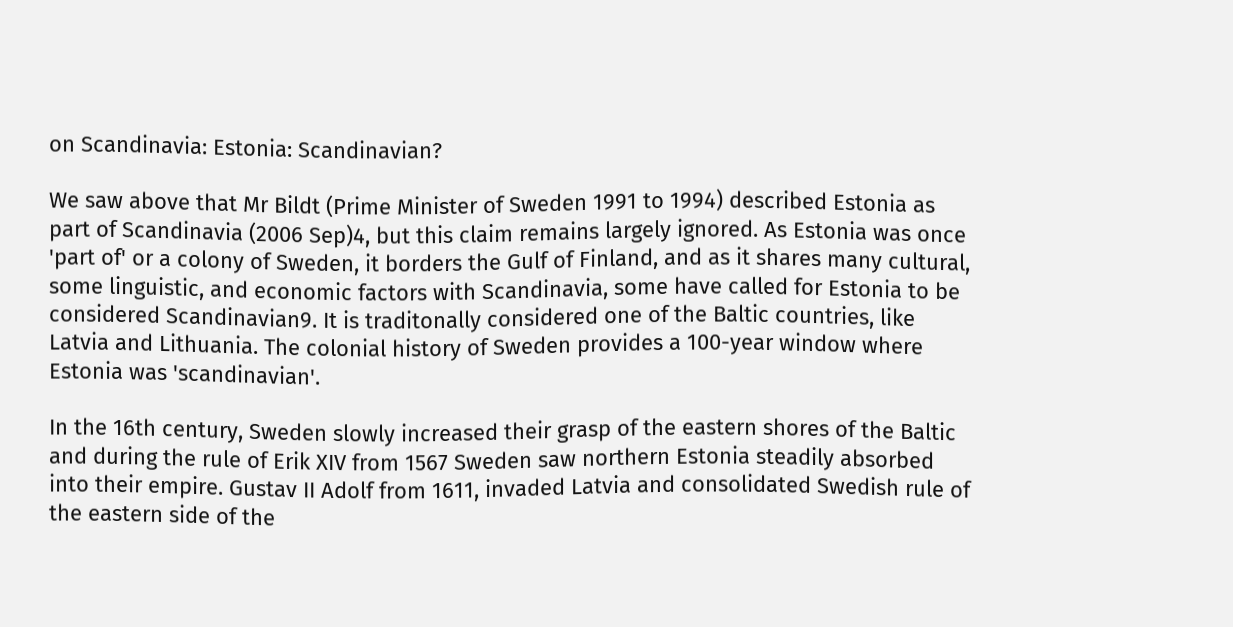on Scandinavia: Estonia: Scandinavian?

We saw above that Mr Bildt (Prime Minister of Sweden 1991 to 1994) described Estonia as part of Scandinavia (2006 Sep)4, but this claim remains largely ignored. As Estonia was once 'part of' or a colony of Sweden, it borders the Gulf of Finland, and as it shares many cultural, some linguistic, and economic factors with Scandinavia, some have called for Estonia to be considered Scandinavian9. It is traditonally considered one of the Baltic countries, like Latvia and Lithuania. The colonial history of Sweden provides a 100-year window where Estonia was 'scandinavian'.

In the 16th century, Sweden slowly increased their grasp of the eastern shores of the Baltic and during the rule of Erik XIV from 1567 Sweden saw northern Estonia steadily absorbed into their empire. Gustav II Adolf from 1611, invaded Latvia and consolidated Swedish rule of the eastern side of the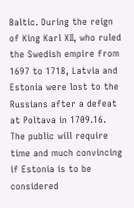Baltic. During the reign of King Karl XII, who ruled the Swedish empire from 1697 to 1718, Latvia and Estonia were lost to the Russians after a defeat at Poltava in 1709.16. The public will require time and much convincing if Estonia is to be considered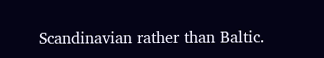Scandinavian rather than Baltic.